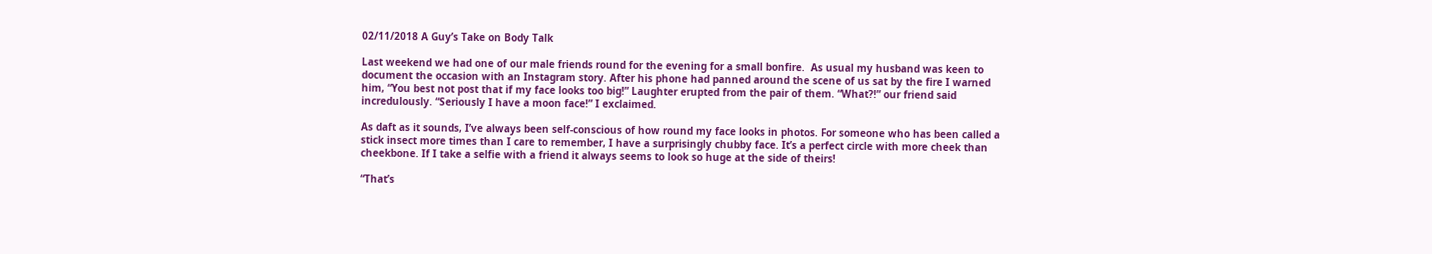02/11/2018 A Guy’s Take on Body Talk

Last weekend we had one of our male friends round for the evening for a small bonfire.  As usual my husband was keen to document the occasion with an Instagram story. After his phone had panned around the scene of us sat by the fire I warned him, “You best not post that if my face looks too big!” Laughter erupted from the pair of them. “What?!” our friend said incredulously. “Seriously I have a moon face!” I exclaimed.

As daft as it sounds, I’ve always been self-conscious of how round my face looks in photos. For someone who has been called a stick insect more times than I care to remember, I have a surprisingly chubby face. It’s a perfect circle with more cheek than cheekbone. If I take a selfie with a friend it always seems to look so huge at the side of theirs!

“That’s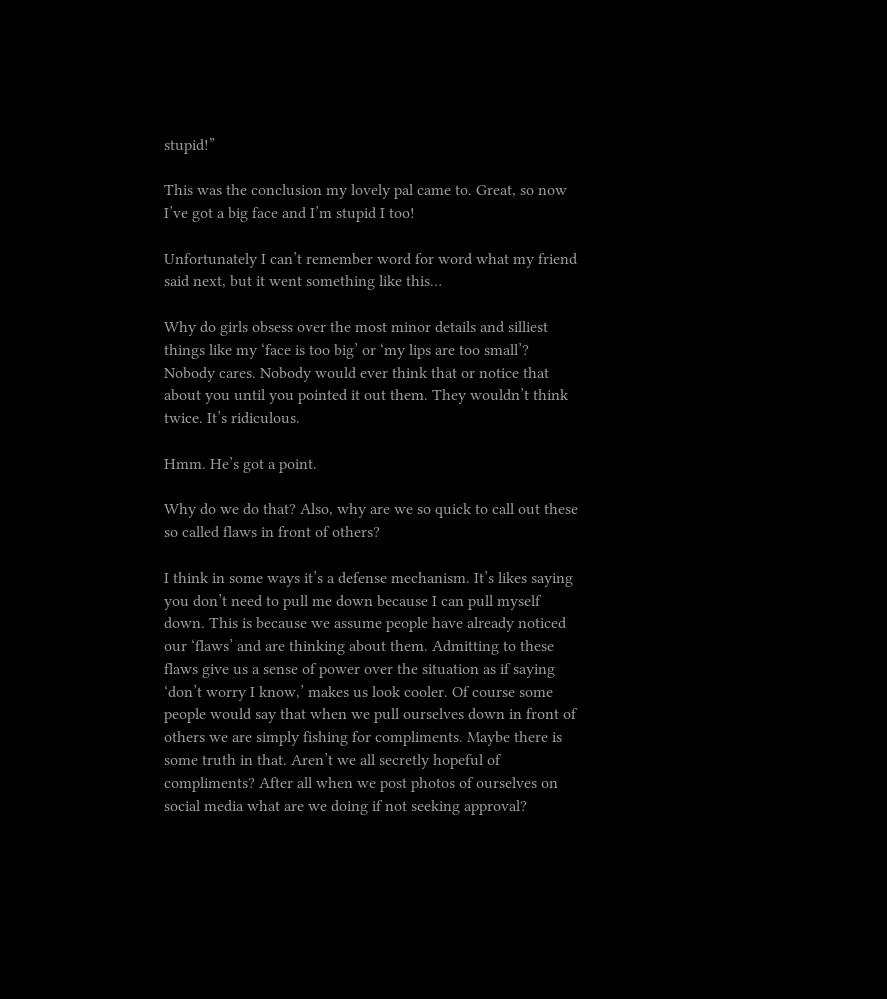stupid!”

This was the conclusion my lovely pal came to. Great, so now I’ve got a big face and I’m stupid I too!

Unfortunately I can’t remember word for word what my friend said next, but it went something like this…

Why do girls obsess over the most minor details and silliest things like my ‘face is too big’ or ‘my lips are too small’? Nobody cares. Nobody would ever think that or notice that about you until you pointed it out them. They wouldn’t think twice. It’s ridiculous.

Hmm. He’s got a point.

Why do we do that? Also, why are we so quick to call out these so called flaws in front of others?

I think in some ways it’s a defense mechanism. It’s likes saying you don’t need to pull me down because I can pull myself down. This is because we assume people have already noticed our ‘flaws’ and are thinking about them. Admitting to these flaws give us a sense of power over the situation as if saying ‘don’t worry I know,’ makes us look cooler. Of course some people would say that when we pull ourselves down in front of others we are simply fishing for compliments. Maybe there is some truth in that. Aren’t we all secretly hopeful of compliments? After all when we post photos of ourselves on social media what are we doing if not seeking approval?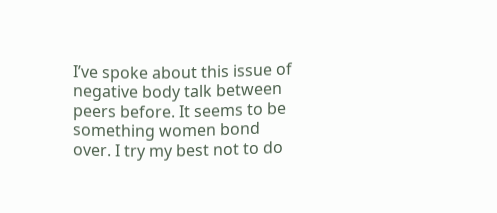I’ve spoke about this issue of negative body talk between peers before. It seems to be something women bond over. I try my best not to do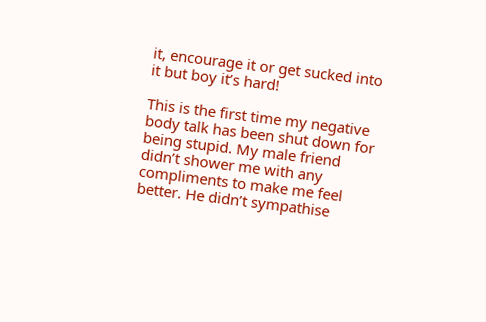it, encourage it or get sucked into it but boy it’s hard!

This is the first time my negative body talk has been shut down for being stupid. My male friend didn’t shower me with any compliments to make me feel better. He didn’t sympathise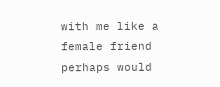with me like a female friend perhaps would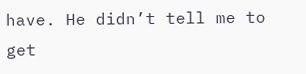have. He didn’t tell me to get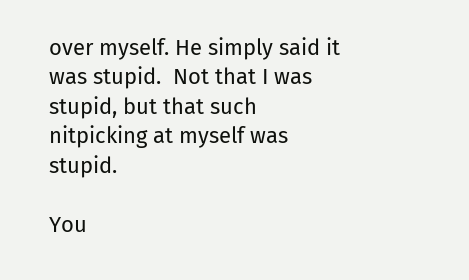over myself. He simply said it was stupid.  Not that I was stupid, but that such nitpicking at myself was stupid.

You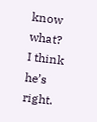know what? I think he’s right.